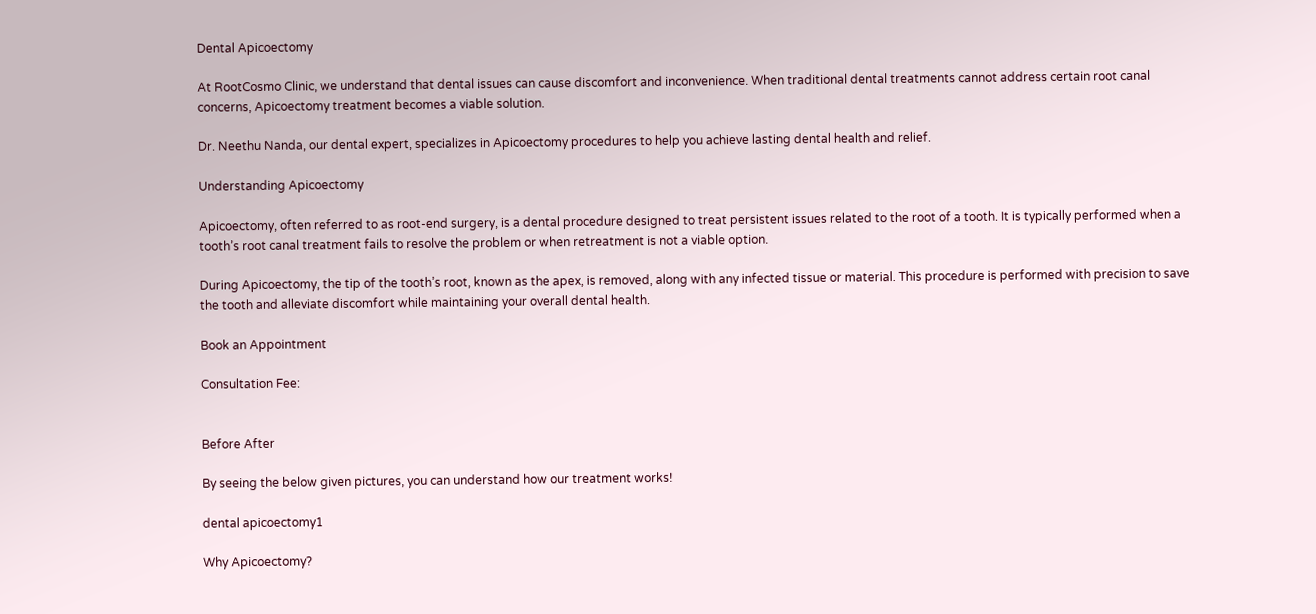Dental Apicoectomy

At RootCosmo Clinic, we understand that dental issues can cause discomfort and inconvenience. When traditional dental treatments cannot address certain root canal concerns, Apicoectomy treatment becomes a viable solution.

Dr. Neethu Nanda, our dental expert, specializes in Apicoectomy procedures to help you achieve lasting dental health and relief.

Understanding Apicoectomy

Apicoectomy, often referred to as root-end surgery, is a dental procedure designed to treat persistent issues related to the root of a tooth. It is typically performed when a tooth’s root canal treatment fails to resolve the problem or when retreatment is not a viable option.

During Apicoectomy, the tip of the tooth’s root, known as the apex, is removed, along with any infected tissue or material. This procedure is performed with precision to save the tooth and alleviate discomfort while maintaining your overall dental health.

Book an Appointment

Consultation Fee:


Before After

By seeing the below given pictures, you can understand how our treatment works!

dental apicoectomy1

Why Apicoectomy?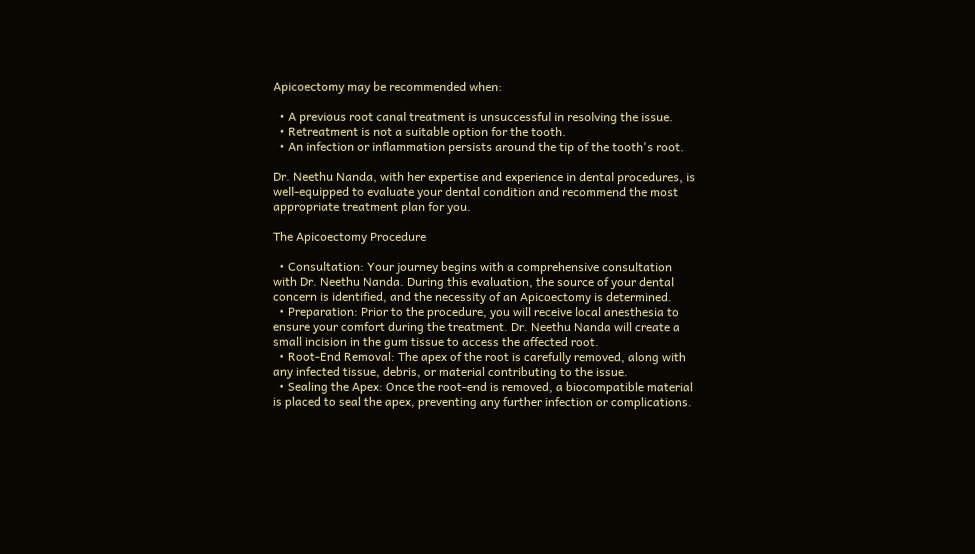Apicoectomy may be recommended when:

  • A previous root canal treatment is unsuccessful in resolving the issue.
  • Retreatment is not a suitable option for the tooth.
  • An infection or inflammation persists around the tip of the tooth's root.

Dr. Neethu Nanda, with her expertise and experience in dental procedures, is well-equipped to evaluate your dental condition and recommend the most appropriate treatment plan for you.

The Apicoectomy Procedure

  • Consultation: Your journey begins with a comprehensive consultation with Dr. Neethu Nanda. During this evaluation, the source of your dental concern is identified, and the necessity of an Apicoectomy is determined.
  • Preparation: Prior to the procedure, you will receive local anesthesia to ensure your comfort during the treatment. Dr. Neethu Nanda will create a small incision in the gum tissue to access the affected root.
  • Root-End Removal: The apex of the root is carefully removed, along with any infected tissue, debris, or material contributing to the issue.
  • Sealing the Apex: Once the root-end is removed, a biocompatible material is placed to seal the apex, preventing any further infection or complications.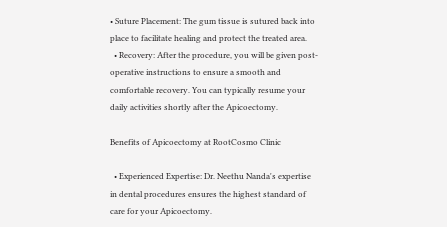• Suture Placement: The gum tissue is sutured back into place to facilitate healing and protect the treated area.
  • Recovery: After the procedure, you will be given post-operative instructions to ensure a smooth and comfortable recovery. You can typically resume your daily activities shortly after the Apicoectomy.

Benefits of Apicoectomy at RootCosmo Clinic

  • Experienced Expertise: Dr. Neethu Nanda's expertise in dental procedures ensures the highest standard of care for your Apicoectomy.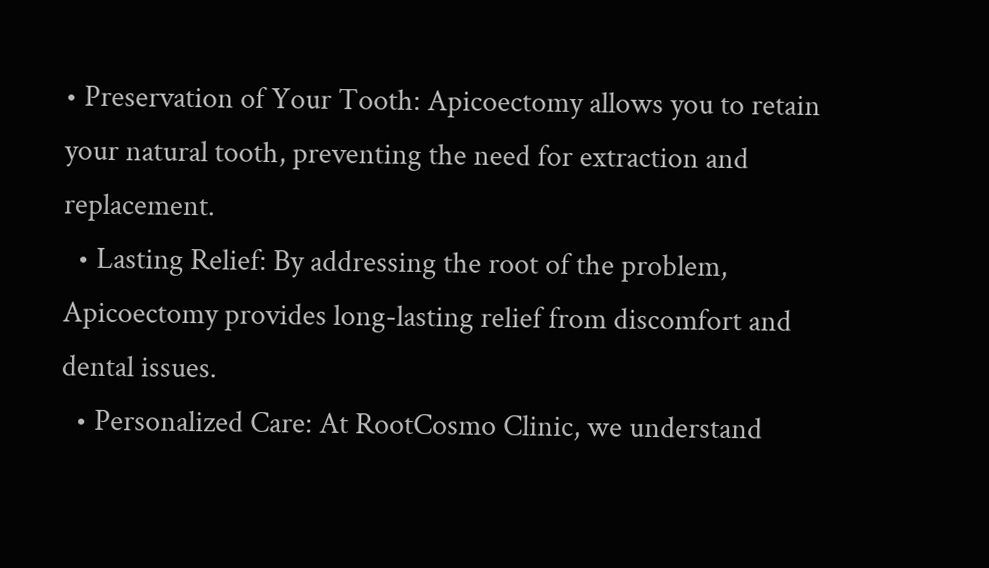• Preservation of Your Tooth: Apicoectomy allows you to retain your natural tooth, preventing the need for extraction and replacement.
  • Lasting Relief: By addressing the root of the problem, Apicoectomy provides long-lasting relief from discomfort and dental issues.
  • Personalized Care: At RootCosmo Clinic, we understand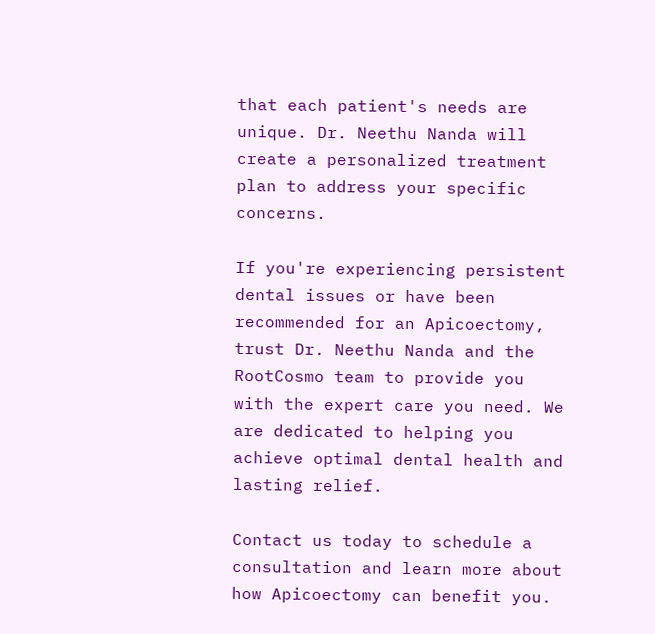that each patient's needs are unique. Dr. Neethu Nanda will create a personalized treatment plan to address your specific concerns.

If you're experiencing persistent dental issues or have been recommended for an Apicoectomy, trust Dr. Neethu Nanda and the RootCosmo team to provide you with the expert care you need. We are dedicated to helping you achieve optimal dental health and lasting relief.

Contact us today to schedule a consultation and learn more about how Apicoectomy can benefit you.